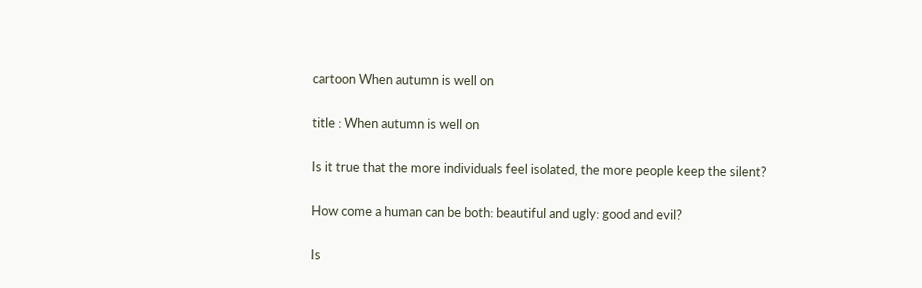cartoon When autumn is well on

title : When autumn is well on

Is it true that the more individuals feel isolated, the more people keep the silent?

How come a human can be both: beautiful and ugly: good and evil?

Is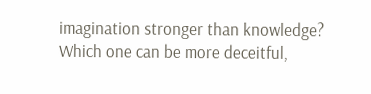imagination stronger than knowledge? Which one can be more deceitful,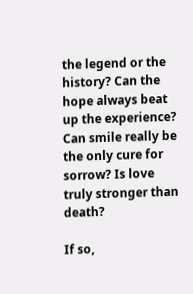the legend or the history? Can the hope always beat up the experience? Can smile really be the only cure for sorrow? Is love truly stronger than death?

If so,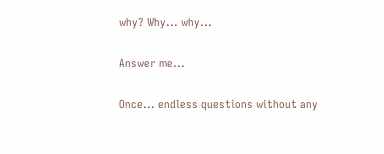why? Why... why...

Answer me...

Once... endless questions without any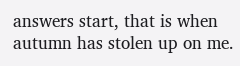answers start, that is when autumn has stolen up on me.